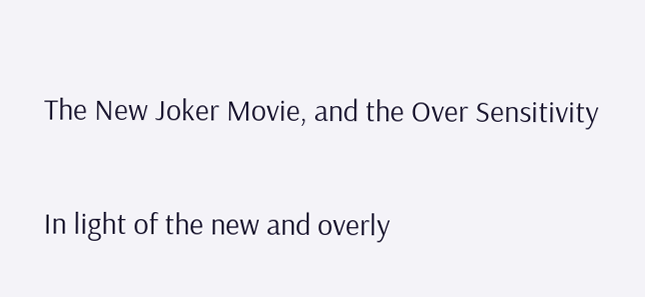The New Joker Movie, and the Over Sensitivity

In light of the new and overly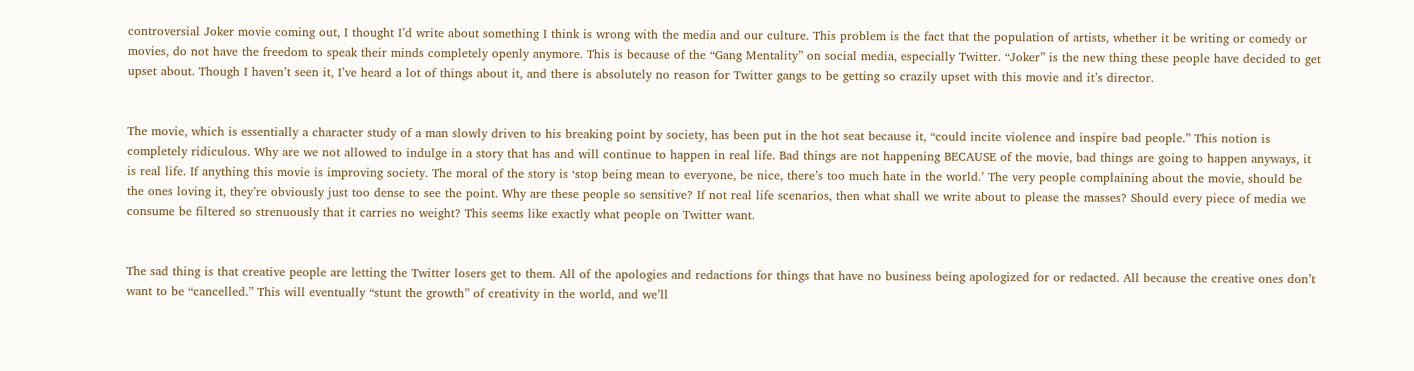controversial Joker movie coming out, I thought I’d write about something I think is wrong with the media and our culture. This problem is the fact that the population of artists, whether it be writing or comedy or movies, do not have the freedom to speak their minds completely openly anymore. This is because of the “Gang Mentality” on social media, especially Twitter. “Joker” is the new thing these people have decided to get upset about. Though I haven’t seen it, I’ve heard a lot of things about it, and there is absolutely no reason for Twitter gangs to be getting so crazily upset with this movie and it’s director.


The movie, which is essentially a character study of a man slowly driven to his breaking point by society, has been put in the hot seat because it, “could incite violence and inspire bad people.” This notion is completely ridiculous. Why are we not allowed to indulge in a story that has and will continue to happen in real life. Bad things are not happening BECAUSE of the movie, bad things are going to happen anyways, it is real life. If anything this movie is improving society. The moral of the story is ‘stop being mean to everyone, be nice, there’s too much hate in the world.’ The very people complaining about the movie, should be the ones loving it, they’re obviously just too dense to see the point. Why are these people so sensitive? If not real life scenarios, then what shall we write about to please the masses? Should every piece of media we consume be filtered so strenuously that it carries no weight? This seems like exactly what people on Twitter want.


The sad thing is that creative people are letting the Twitter losers get to them. All of the apologies and redactions for things that have no business being apologized for or redacted. All because the creative ones don’t want to be “cancelled.” This will eventually “stunt the growth” of creativity in the world, and we’ll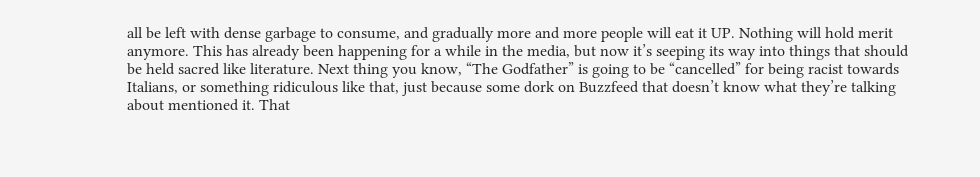all be left with dense garbage to consume, and gradually more and more people will eat it UP. Nothing will hold merit anymore. This has already been happening for a while in the media, but now it’s seeping its way into things that should be held sacred like literature. Next thing you know, “The Godfather” is going to be “cancelled” for being racist towards Italians, or something ridiculous like that, just because some dork on Buzzfeed that doesn’t know what they’re talking about mentioned it. That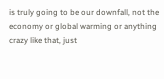is truly going to be our downfall, not the economy or global warming or anything crazy like that, just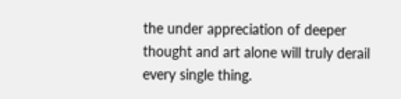the under appreciation of deeper thought and art alone will truly derail every single thing.